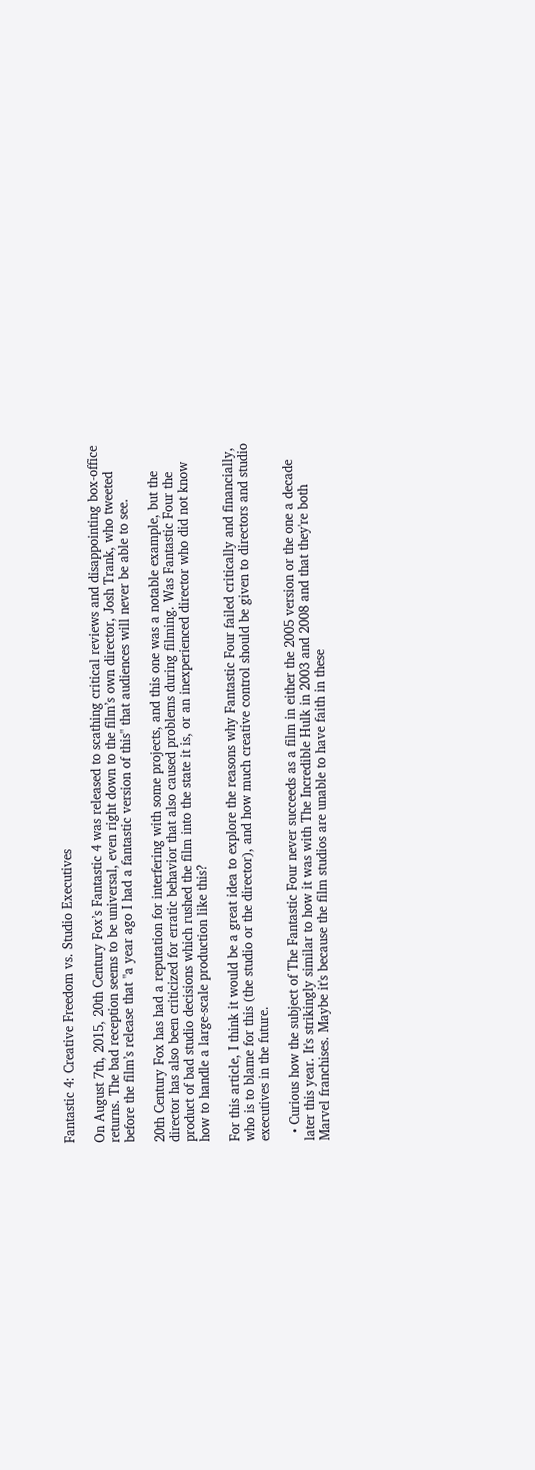Fantastic 4: Creative Freedom vs. Studio Executives

On August 7th, 2015, 20th Century Fox’s Fantastic 4 was released to scathing critical reviews and disappointing box-office returns. The bad reception seems to be universal, even right down to the film’s own director, Josh Trank, who tweeted before the film’s release that "a year ago I had a fantastic version of this" that audiences will never be able to see.

20th Century Fox has had a reputation for interfering with some projects, and this one was a notable example, but the director has also been criticized for erratic behavior that also caused problems during filming. Was Fantastic Four the product of bad studio decisions which rushed the film into the state it is, or an inexperienced director who did not know how to handle a large-scale production like this?

For this article, I think it would be a great idea to explore the reasons why Fantastic Four failed critically and financially, who is to blame for this (the studio or the director), and how much creative control should be given to directors and studio executives in the future.

  • Curious how the subject of The Fantastic Four never succeeds as a film in either the 2005 version or the one a decade later this year. It's strikingly similar to how it was with The Incredible Hulk in 2003 and 2008 and that they're both Marvel franchises. Maybe it's because the film studios are unable to have faith in these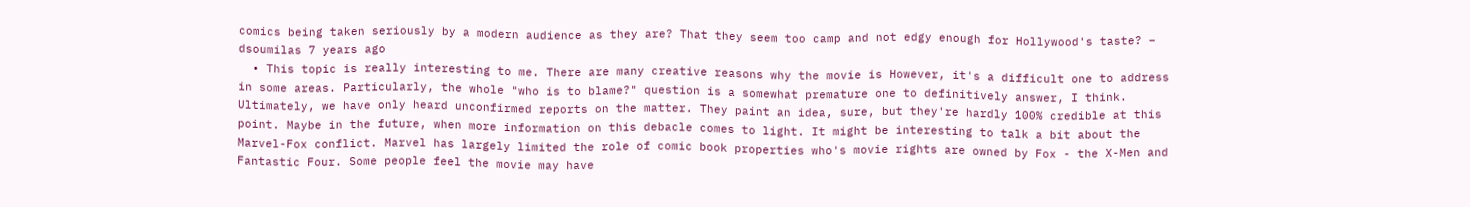comics being taken seriously by a modern audience as they are? That they seem too camp and not edgy enough for Hollywood's taste? – dsoumilas 7 years ago
  • This topic is really interesting to me. There are many creative reasons why the movie is However, it's a difficult one to address in some areas. Particularly, the whole "who is to blame?" question is a somewhat premature one to definitively answer, I think. Ultimately, we have only heard unconfirmed reports on the matter. They paint an idea, sure, but they're hardly 100% credible at this point. Maybe in the future, when more information on this debacle comes to light. It might be interesting to talk a bit about the Marvel-Fox conflict. Marvel has largely limited the role of comic book properties who's movie rights are owned by Fox - the X-Men and Fantastic Four. Some people feel the movie may have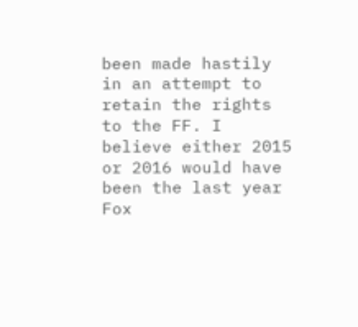been made hastily in an attempt to retain the rights to the FF. I believe either 2015 or 2016 would have been the last year Fox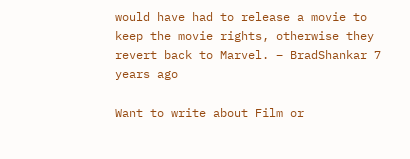would have had to release a movie to keep the movie rights, otherwise they revert back to Marvel. – BradShankar 7 years ago

Want to write about Film or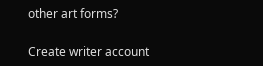other art forms?

Create writer account